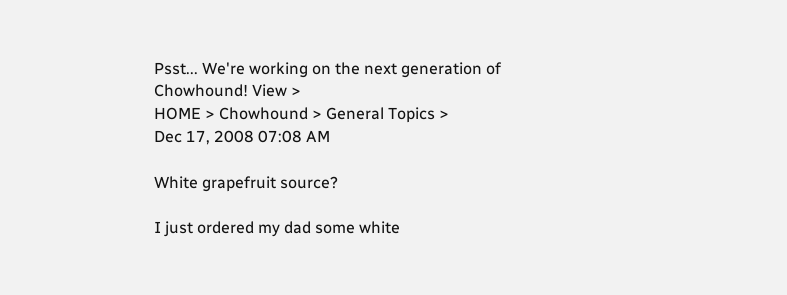Psst... We're working on the next generation of Chowhound! View >
HOME > Chowhound > General Topics >
Dec 17, 2008 07:08 AM

White grapefruit source?

I just ordered my dad some white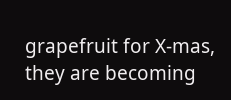grapefruit for X-mas, they are becoming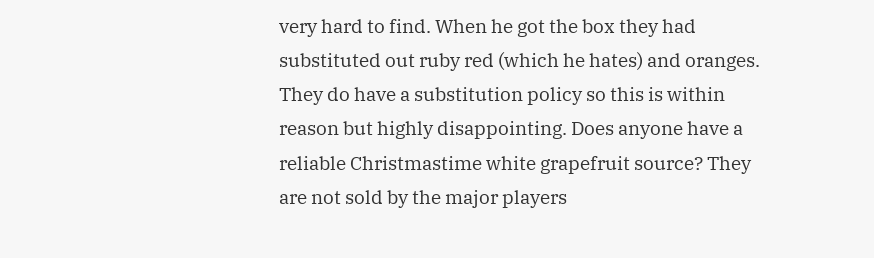very hard to find. When he got the box they had substituted out ruby red (which he hates) and oranges. They do have a substitution policy so this is within reason but highly disappointing. Does anyone have a reliable Christmastime white grapefruit source? They are not sold by the major players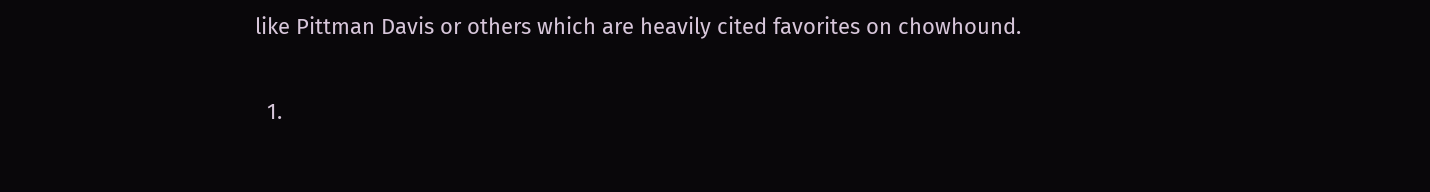like Pittman Davis or others which are heavily cited favorites on chowhound.

  1.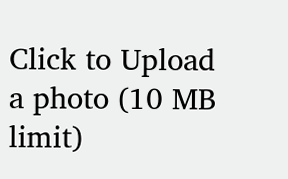Click to Upload a photo (10 MB limit)